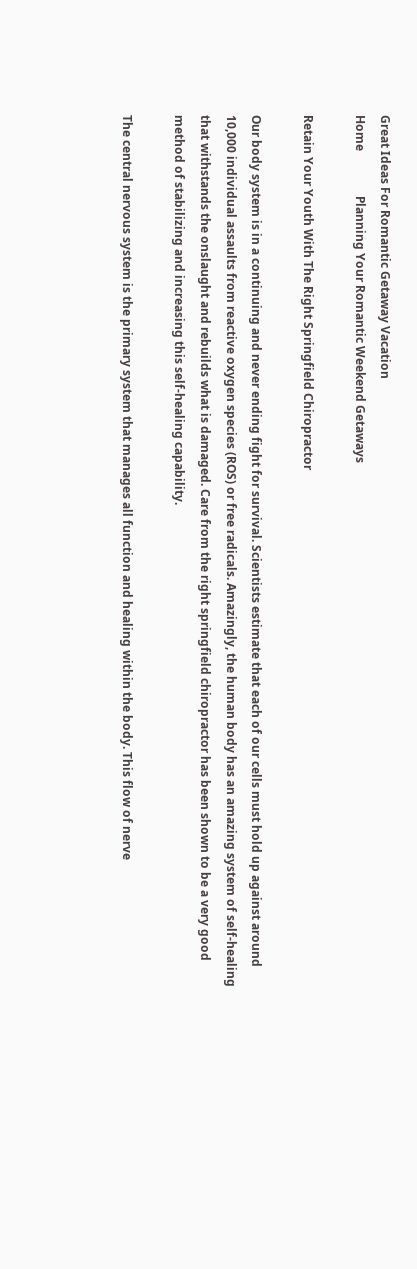Great Ideas For Romantic Getaway Vacation
Home               Planning Your Romantic Weekend Getaways

Retain Your Youth With The Right Springfield Chiropractor

Our body system is in a continuing and never ending fight for survival. Scientists estimate that each of our cells must hold up against around 10,000 individual assaults from reactive oxygen species (ROS) or free radicals. Amazingly, the human body has an amazing system of self-healing that withstands the onslaught and rebuilds what is damaged. Care from the right springfield chiropractor has been shown to be a very good method of stabilizing and increasing this self-healing capability.

The central nervous system is the primary system that manages all function and healing within the body. This flow of nerve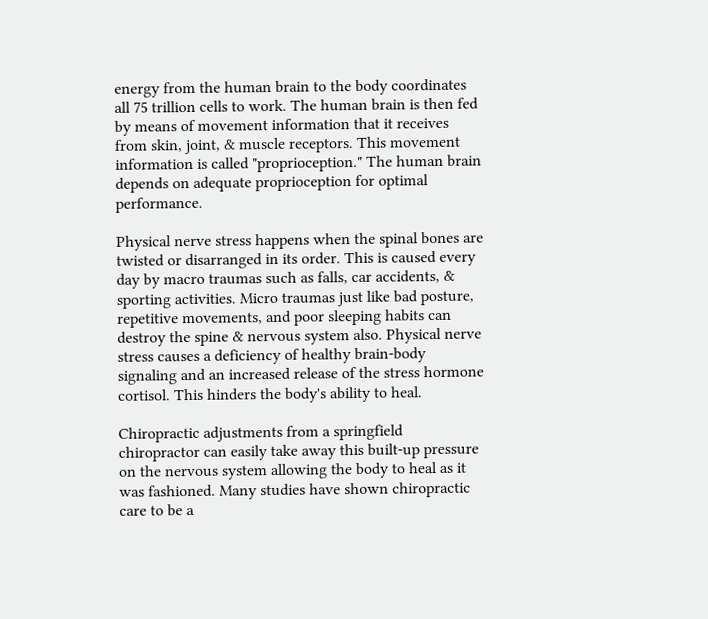energy from the human brain to the body coordinates all 75 trillion cells to work. The human brain is then fed by means of movement information that it receives from skin, joint, & muscle receptors. This movement information is called "proprioception." The human brain depends on adequate proprioception for optimal performance.

Physical nerve stress happens when the spinal bones are twisted or disarranged in its order. This is caused every day by macro traumas such as falls, car accidents, & sporting activities. Micro traumas just like bad posture, repetitive movements, and poor sleeping habits can destroy the spine & nervous system also. Physical nerve stress causes a deficiency of healthy brain-body signaling and an increased release of the stress hormone cortisol. This hinders the body's ability to heal.

Chiropractic adjustments from a springfield chiropractor can easily take away this built-up pressure on the nervous system allowing the body to heal as it was fashioned. Many studies have shown chiropractic care to be a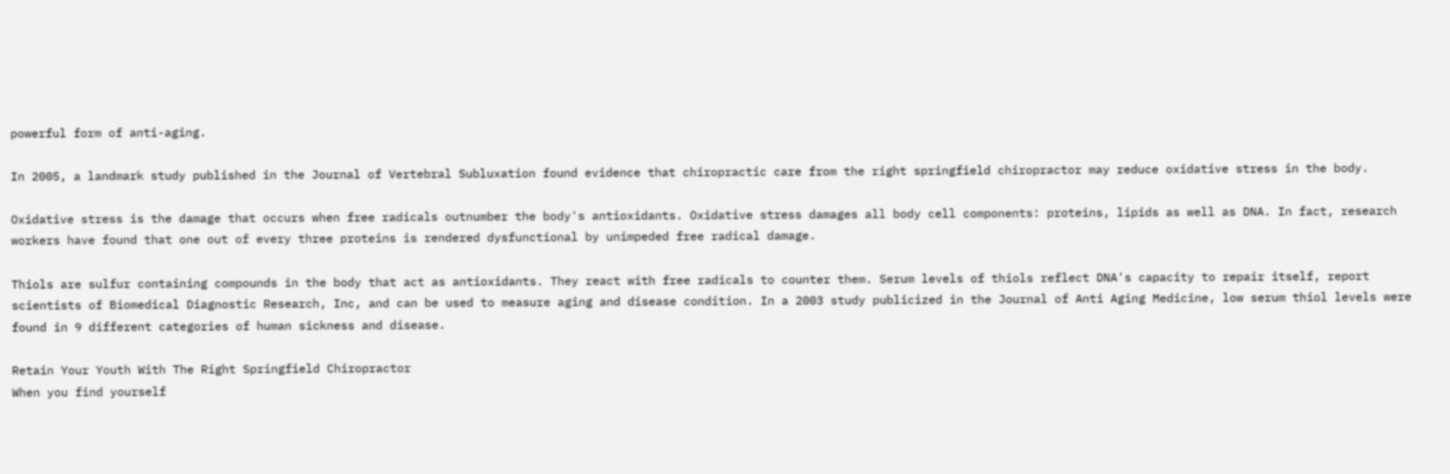powerful form of anti-aging.

In 2005, a landmark study published in the Journal of Vertebral Subluxation found evidence that chiropractic care from the right springfield chiropractor may reduce oxidative stress in the body.

Oxidative stress is the damage that occurs when free radicals outnumber the body's antioxidants. Oxidative stress damages all body cell components: proteins, lipids as well as DNA. In fact, research workers have found that one out of every three proteins is rendered dysfunctional by unimpeded free radical damage.

Thiols are sulfur containing compounds in the body that act as antioxidants. They react with free radicals to counter them. Serum levels of thiols reflect DNA's capacity to repair itself, report scientists of Biomedical Diagnostic Research, Inc, and can be used to measure aging and disease condition. In a 2003 study publicized in the Journal of Anti Aging Medicine, low serum thiol levels were found in 9 different categories of human sickness and disease.

Retain Your Youth With The Right Springfield Chiropractor
When you find yourself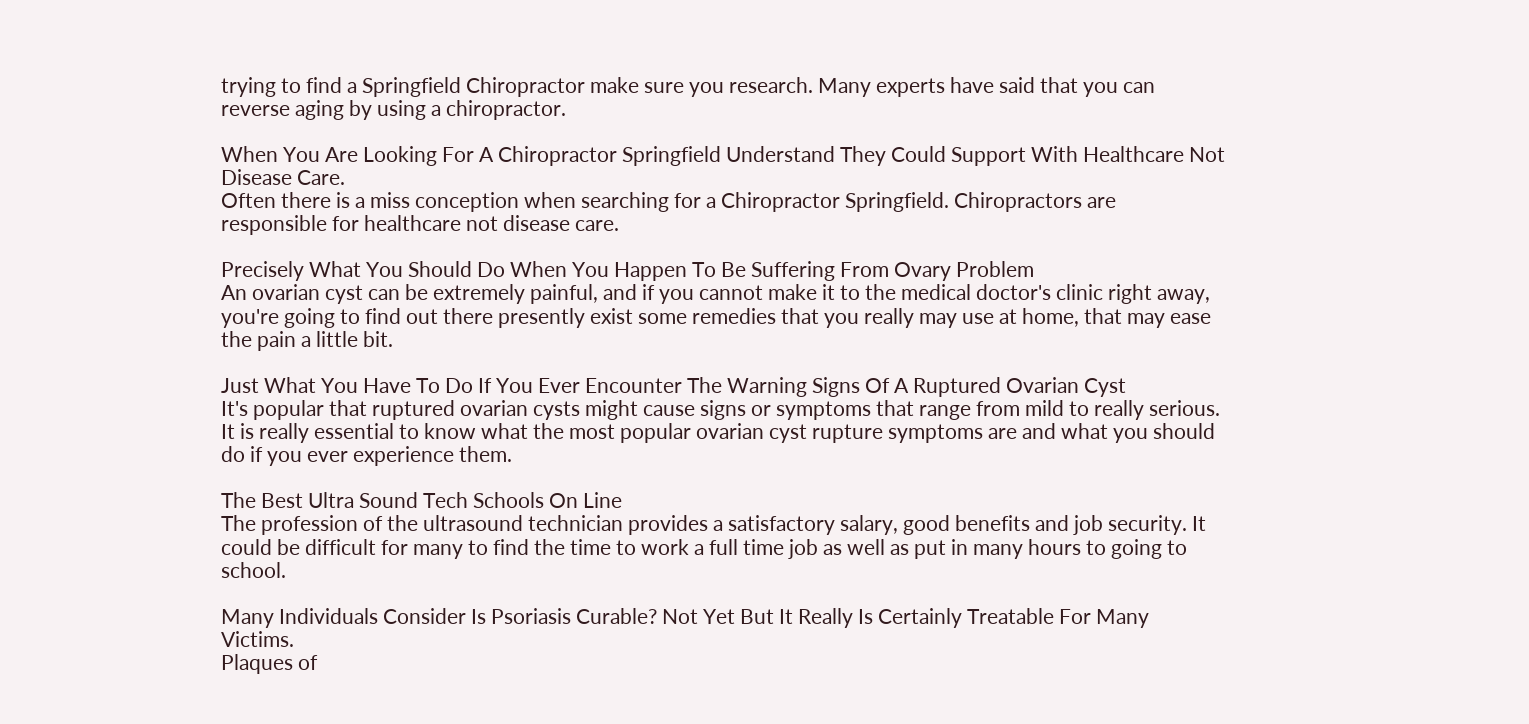trying to find a Springfield Chiropractor make sure you research. Many experts have said that you can reverse aging by using a chiropractor.

When You Are Looking For A Chiropractor Springfield Understand They Could Support With Healthcare Not Disease Care.
Often there is a miss conception when searching for a Chiropractor Springfield. Chiropractors are responsible for healthcare not disease care.

Precisely What You Should Do When You Happen To Be Suffering From Ovary Problem
An ovarian cyst can be extremely painful, and if you cannot make it to the medical doctor's clinic right away, you're going to find out there presently exist some remedies that you really may use at home, that may ease the pain a little bit.

Just What You Have To Do If You Ever Encounter The Warning Signs Of A Ruptured Ovarian Cyst
It's popular that ruptured ovarian cysts might cause signs or symptoms that range from mild to really serious. It is really essential to know what the most popular ovarian cyst rupture symptoms are and what you should do if you ever experience them.

The Best Ultra Sound Tech Schools On Line
The profession of the ultrasound technician provides a satisfactory salary, good benefits and job security. It could be difficult for many to find the time to work a full time job as well as put in many hours to going to school.

Many Individuals Consider Is Psoriasis Curable? Not Yet But It Really Is Certainly Treatable For Many Victims.
Plaques of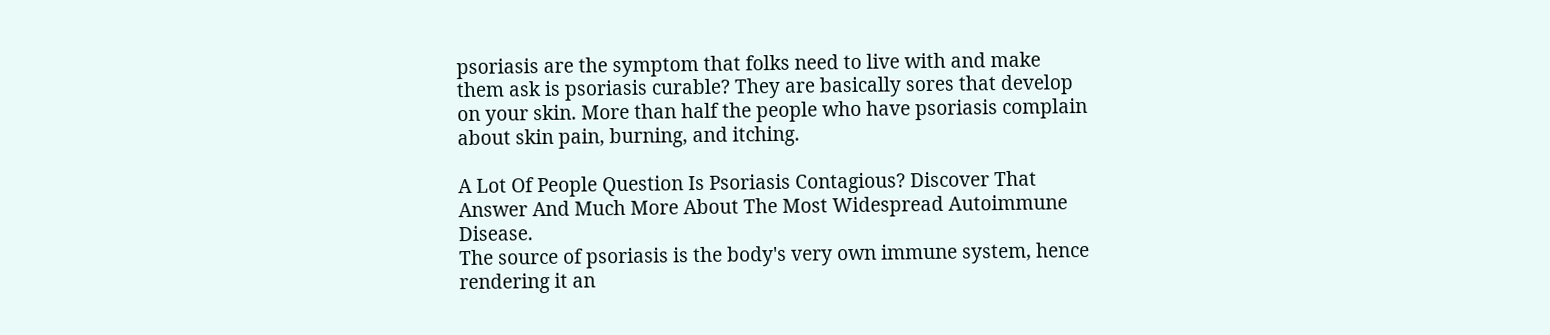psoriasis are the symptom that folks need to live with and make them ask is psoriasis curable? They are basically sores that develop on your skin. More than half the people who have psoriasis complain about skin pain, burning, and itching.

A Lot Of People Question Is Psoriasis Contagious? Discover That Answer And Much More About The Most Widespread Autoimmune Disease.
The source of psoriasis is the body's very own immune system, hence rendering it an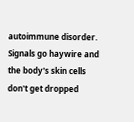autoimmune disorder. Signals go haywire and the body's skin cells don't get dropped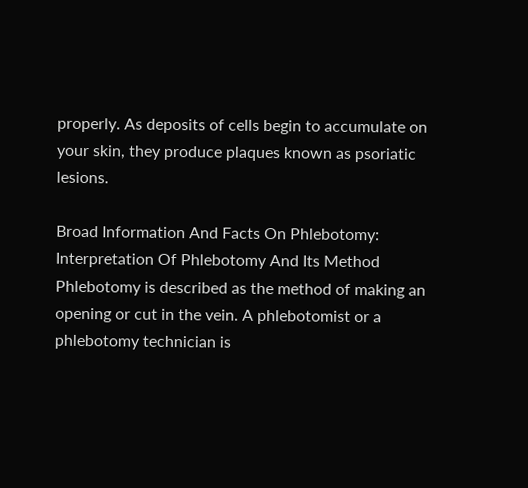properly. As deposits of cells begin to accumulate on your skin, they produce plaques known as psoriatic lesions.

Broad Information And Facts On Phlebotomy: Interpretation Of Phlebotomy And Its Method
Phlebotomy is described as the method of making an opening or cut in the vein. A phlebotomist or a phlebotomy technician is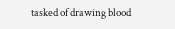tasked of drawing blood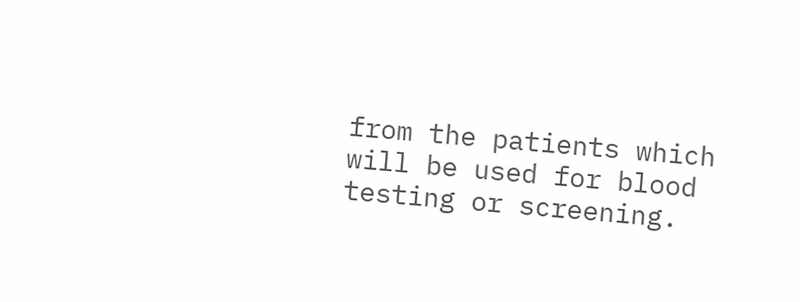from the patients which will be used for blood testing or screening.